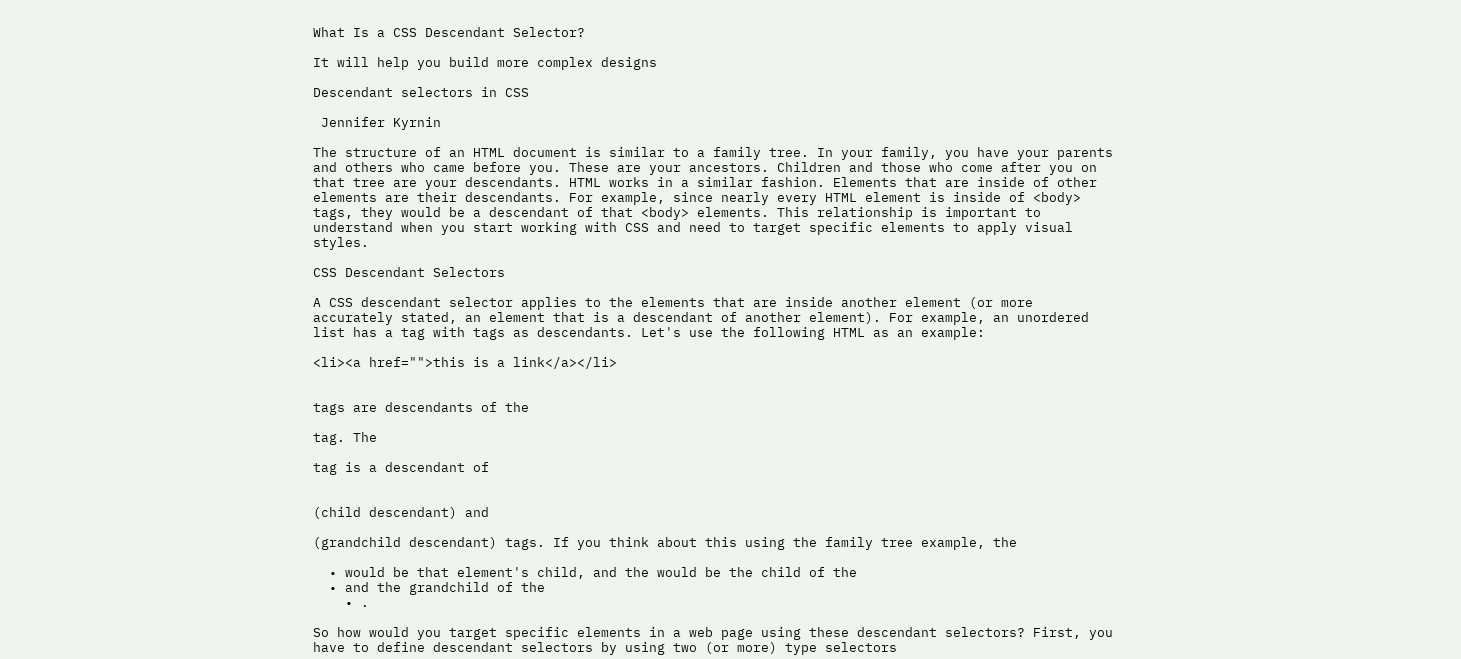What Is a CSS Descendant Selector?

It will help you build more complex designs

Descendant selectors in CSS

 Jennifer Kyrnin

The structure of an HTML document is similar to a family tree. In your family, you have your parents and others who came before you. These are your ancestors. Children and those who come after you on that tree are your descendants. HTML works in a similar fashion. Elements that are inside of other elements are their descendants. For example, since nearly every HTML element is inside of <body> tags, they would be a descendant of that <body> elements. This relationship is important to understand when you start working with CSS and need to target specific elements to apply visual styles.

CSS Descendant Selectors

A CSS descendant selector applies to the elements that are inside another element (or more accurately stated, an element that is a descendant of another element). For example, an unordered list has a tag with tags as descendants. Let's use the following HTML as an example:

<li><a href="">this is a link</a></li>


tags are descendants of the

tag. The

tag is a descendant of


(child descendant) and

(grandchild descendant) tags. If you think about this using the family tree example, the

  • would be that element's child, and the would be the child of the
  • and the grandchild of the
    • .

So how would you target specific elements in a web page using these descendant selectors? First, you have to define descendant selectors by using two (or more) type selectors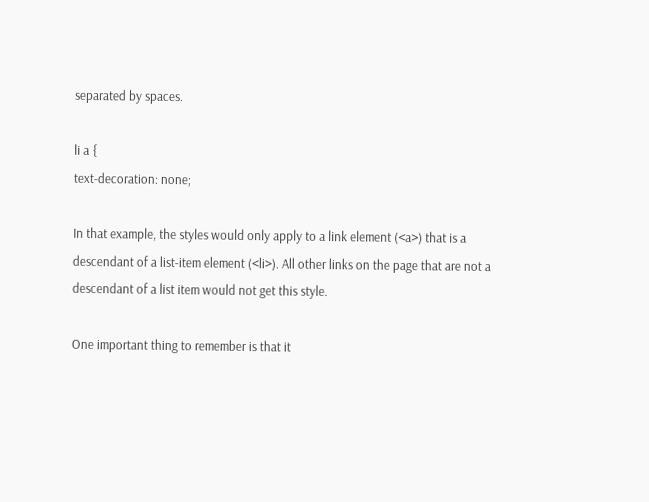separated by spaces.

li a {
text-decoration: none;

In that example, the styles would only apply to a link element (<a>) that is a descendant of a list-item element (<li>). All other links on the page that are not a descendant of a list item would not get this style.

One important thing to remember is that it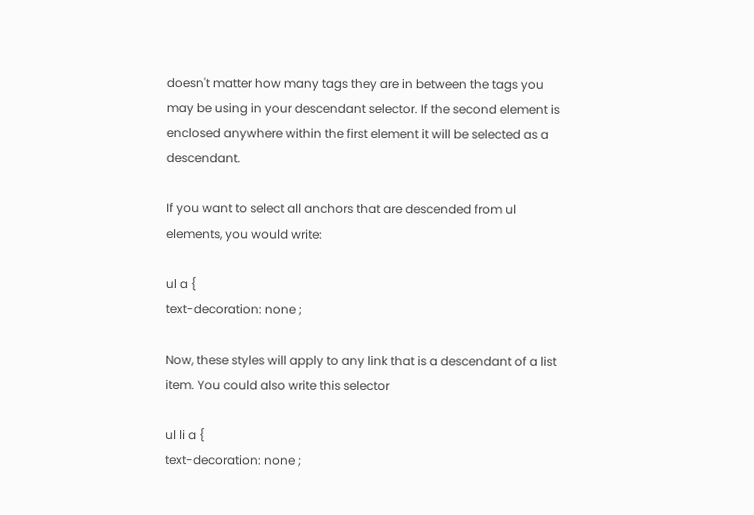doesn't matter how many tags they are in between the tags you may be using in your descendant selector. If the second element is enclosed anywhere within the first element it will be selected as a descendant.

If you want to select all anchors that are descended from ul elements, you would write:

ul a {
text-decoration: none ;

Now, these styles will apply to any link that is a descendant of a list item. You could also write this selector

ul li a {
text-decoration: none ;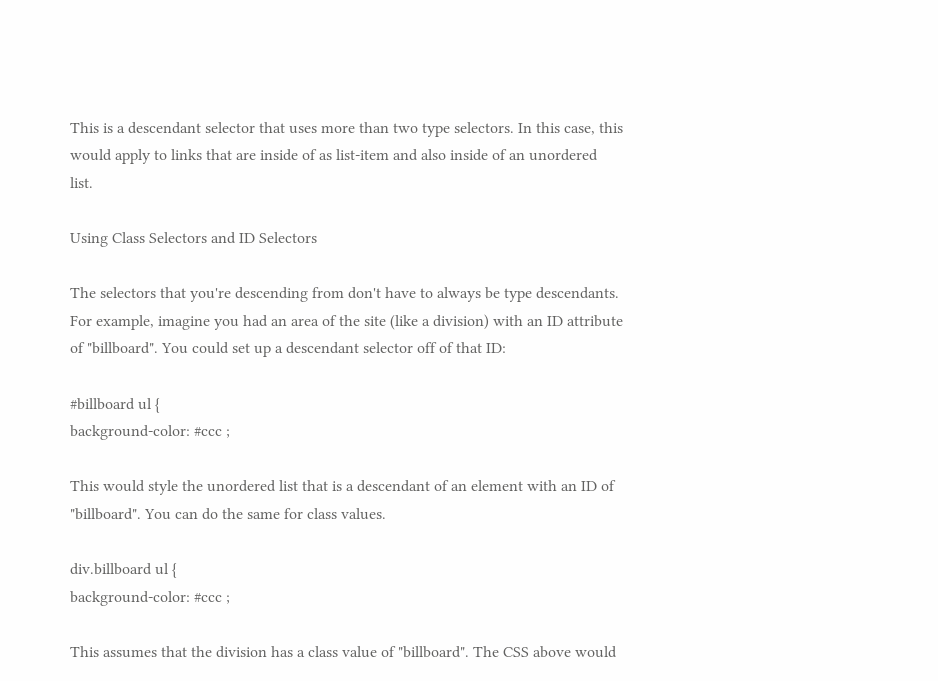This is a descendant selector that uses more than two type selectors. In this case, this would apply to links that are inside of as list-item and also inside of an unordered list.

Using Class Selectors and ID Selectors

The selectors that you're descending from don't have to always be type descendants. For example, imagine you had an area of the site (like a division) with an ID attribute of "billboard". You could set up a descendant selector off of that ID:

#billboard ul {
background-color: #ccc ;

This would style the unordered list that is a descendant of an element with an ID of "billboard". You can do the same for class values.

div.billboard ul {
background-color: #ccc ;

This assumes that the division has a class value of "billboard". The CSS above would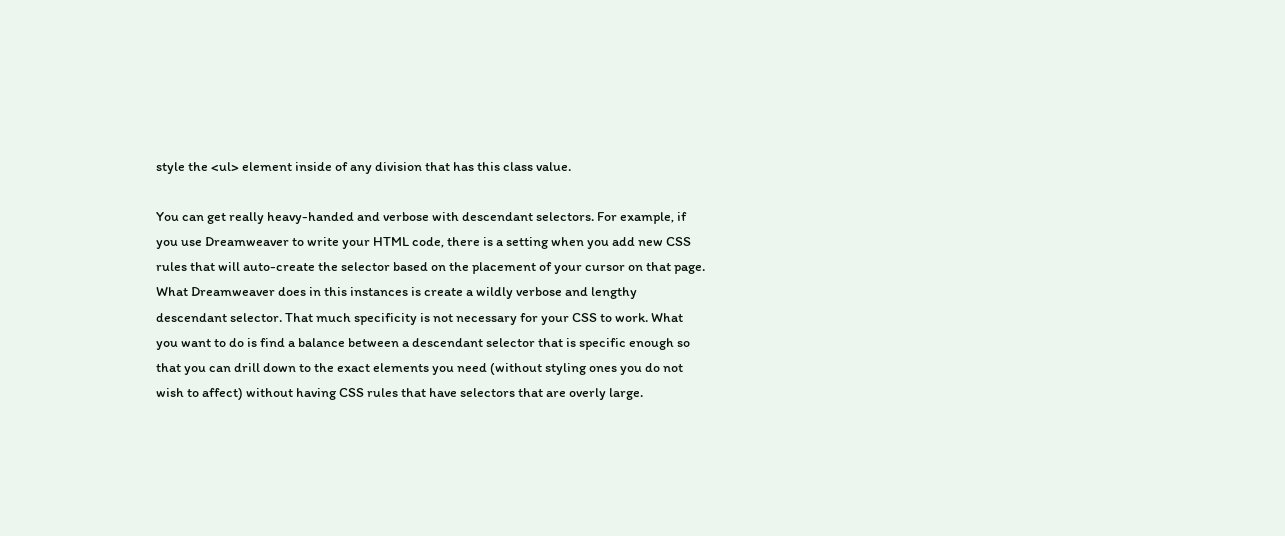style the <ul> element inside of any division that has this class value.

You can get really heavy-handed and verbose with descendant selectors. For example, if you use Dreamweaver to write your HTML code, there is a setting when you add new CSS rules that will auto-create the selector based on the placement of your cursor on that page. What Dreamweaver does in this instances is create a wildly verbose and lengthy descendant selector. That much specificity is not necessary for your CSS to work. What you want to do is find a balance between a descendant selector that is specific enough so that you can drill down to the exact elements you need (without styling ones you do not wish to affect) without having CSS rules that have selectors that are overly large.